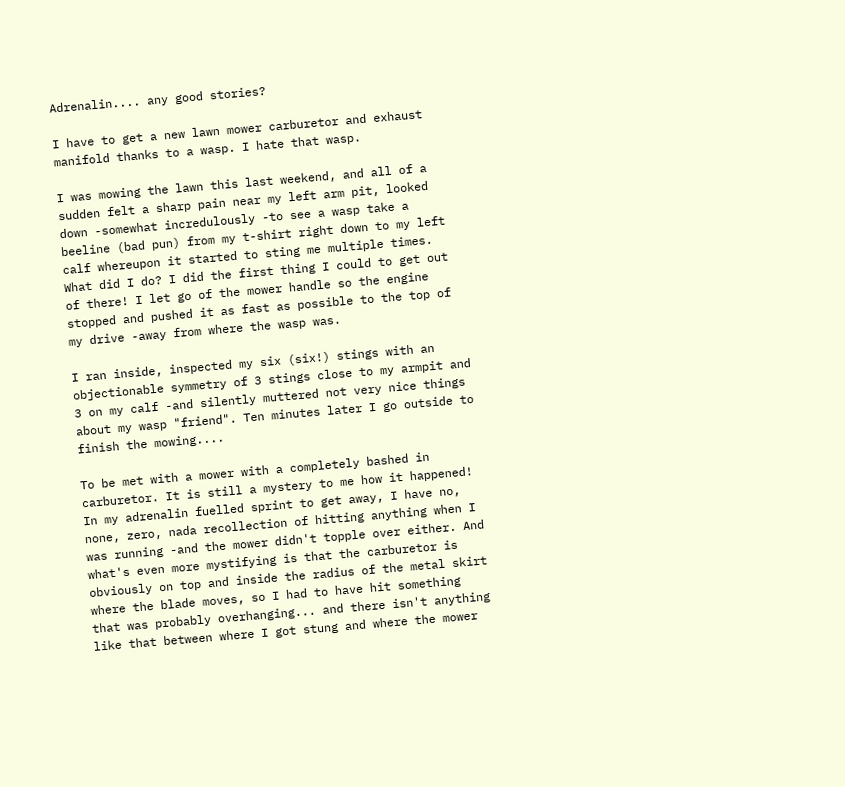Adrenalin.... any good stories?

I have to get a new lawn mower carburetor and exhaust manifold thanks to a wasp. I hate that wasp.

I was mowing the lawn this last weekend, and all of a sudden felt a sharp pain near my left arm pit, looked down -somewhat incredulously -to see a wasp take a beeline (bad pun) from my t-shirt right down to my left calf whereupon it started to sting me multiple times. What did I do? I did the first thing I could to get out of there! I let go of the mower handle so the engine stopped and pushed it as fast as possible to the top of my drive -away from where the wasp was.

I ran inside, inspected my six (six!) stings with an objectionable symmetry of 3 stings close to my armpit and 3 on my calf -and silently muttered not very nice things about my wasp "friend". Ten minutes later I go outside to finish the mowing....

To be met with a mower with a completely bashed in carburetor. It is still a mystery to me how it happened! In my adrenalin fuelled sprint to get away, I have no, none, zero, nada recollection of hitting anything when I was running -and the mower didn't topple over either. And what's even more mystifying is that the carburetor is obviously on top and inside the radius of the metal skirt where the blade moves, so I had to have hit something that was probably overhanging... and there isn't anything like that between where I got stung and where the mower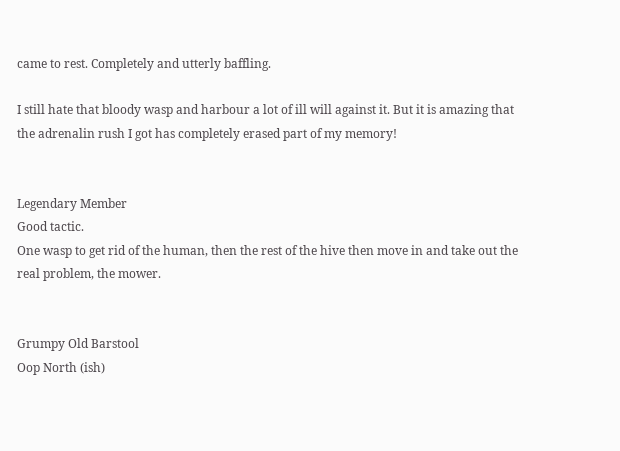came to rest. Completely and utterly baffling.

I still hate that bloody wasp and harbour a lot of ill will against it. But it is amazing that the adrenalin rush I got has completely erased part of my memory!


Legendary Member
Good tactic.
One wasp to get rid of the human, then the rest of the hive then move in and take out the real problem, the mower.


Grumpy Old Barstool
Oop North (ish)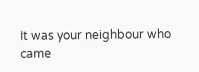It was your neighbour who came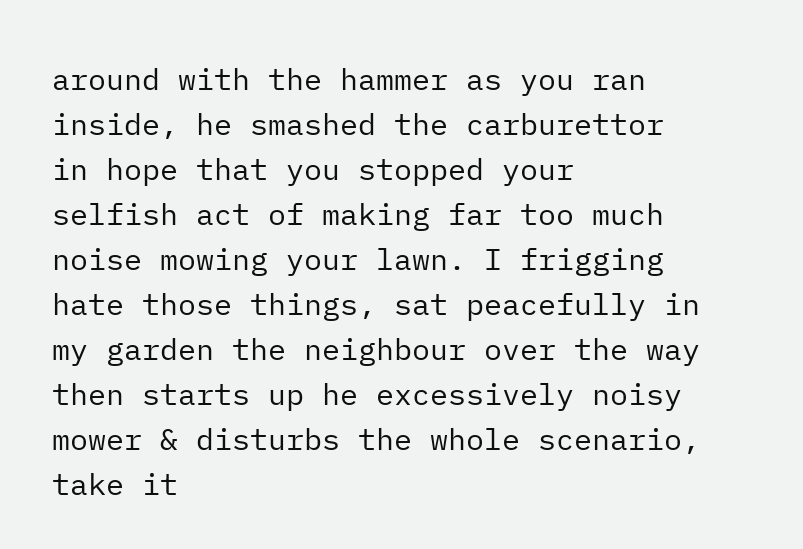around with the hammer as you ran inside, he smashed the carburettor in hope that you stopped your selfish act of making far too much noise mowing your lawn. I frigging hate those things, sat peacefully in my garden the neighbour over the way then starts up he excessively noisy mower & disturbs the whole scenario, take it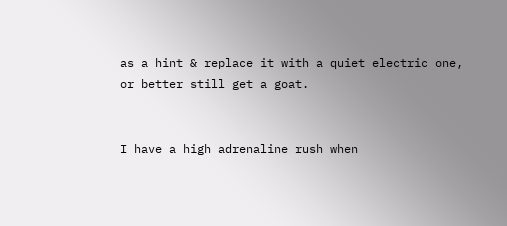as a hint & replace it with a quiet electric one, or better still get a goat.


I have a high adrenaline rush when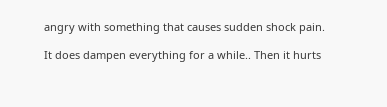angry with something that causes sudden shock pain.

It does dampen everything for a while.. Then it hurts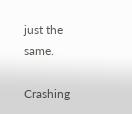just the same.

Crashing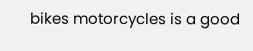bikes motorcycles is a good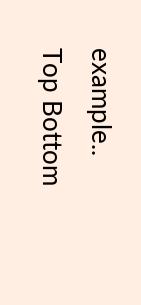example..
Top Bottom